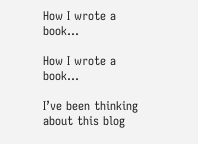How I wrote a book...

How I wrote a book...

I’ve been thinking about this blog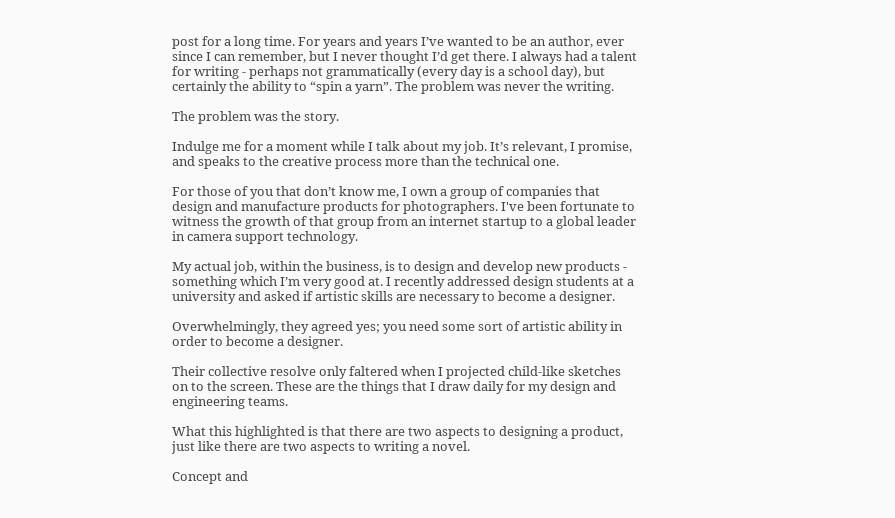post for a long time. For years and years I’ve wanted to be an author, ever since I can remember, but I never thought I’d get there. I always had a talent for writing - perhaps not grammatically (every day is a school day), but certainly the ability to “spin a yarn”. The problem was never the writing.

The problem was the story.

Indulge me for a moment while I talk about my job. It’s relevant, I promise, and speaks to the creative process more than the technical one.

For those of you that don’t know me, I own a group of companies that design and manufacture products for photographers. I've been fortunate to witness the growth of that group from an internet startup to a global leader in camera support technology.

My actual job, within the business, is to design and develop new products - something which I’m very good at. I recently addressed design students at a university and asked if artistic skills are necessary to become a designer.

Overwhelmingly, they agreed yes; you need some sort of artistic ability in order to become a designer.

Their collective resolve only faltered when I projected child-like sketches on to the screen. These are the things that I draw daily for my design and engineering teams.

What this highlighted is that there are two aspects to designing a product, just like there are two aspects to writing a novel.

Concept and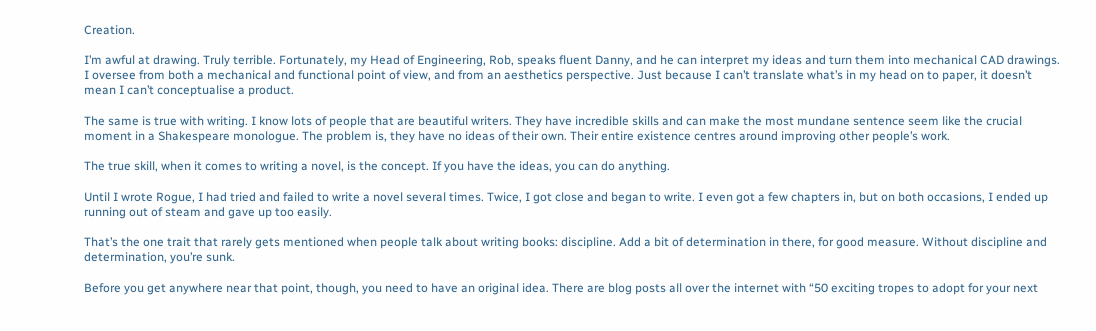Creation.

I’m awful at drawing. Truly terrible. Fortunately, my Head of Engineering, Rob, speaks fluent Danny, and he can interpret my ideas and turn them into mechanical CAD drawings. I oversee from both a mechanical and functional point of view, and from an aesthetics perspective. Just because I can’t translate what’s in my head on to paper, it doesn’t mean I can’t conceptualise a product.

The same is true with writing. I know lots of people that are beautiful writers. They have incredible skills and can make the most mundane sentence seem like the crucial moment in a Shakespeare monologue. The problem is, they have no ideas of their own. Their entire existence centres around improving other people’s work.

The true skill, when it comes to writing a novel, is the concept. If you have the ideas, you can do anything.

Until I wrote Rogue, I had tried and failed to write a novel several times. Twice, I got close and began to write. I even got a few chapters in, but on both occasions, I ended up running out of steam and gave up too easily.

That’s the one trait that rarely gets mentioned when people talk about writing books: discipline. Add a bit of determination in there, for good measure. Without discipline and determination, you’re sunk.

Before you get anywhere near that point, though, you need to have an original idea. There are blog posts all over the internet with “50 exciting tropes to adopt for your next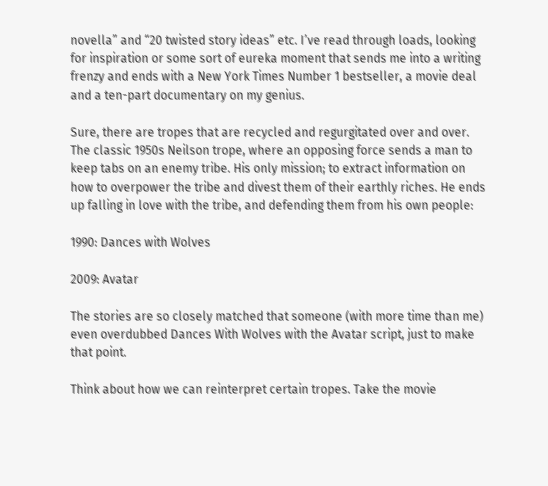novella” and “20 twisted story ideas” etc. I’ve read through loads, looking for inspiration or some sort of eureka moment that sends me into a writing frenzy and ends with a New York Times Number 1 bestseller, a movie deal and a ten-part documentary on my genius.

Sure, there are tropes that are recycled and regurgitated over and over. The classic 1950s Neilson trope, where an opposing force sends a man to keep tabs on an enemy tribe. His only mission; to extract information on how to overpower the tribe and divest them of their earthly riches. He ends up falling in love with the tribe, and defending them from his own people:

1990: Dances with Wolves

2009: Avatar

The stories are so closely matched that someone (with more time than me) even overdubbed Dances With Wolves with the Avatar script, just to make that point.

Think about how we can reinterpret certain tropes. Take the movie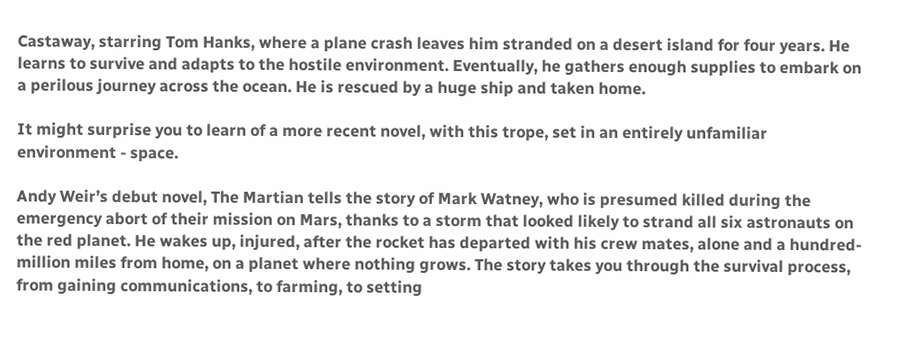Castaway, starring Tom Hanks, where a plane crash leaves him stranded on a desert island for four years. He learns to survive and adapts to the hostile environment. Eventually, he gathers enough supplies to embark on a perilous journey across the ocean. He is rescued by a huge ship and taken home.

It might surprise you to learn of a more recent novel, with this trope, set in an entirely unfamiliar environment - space.

Andy Weir’s debut novel, The Martian tells the story of Mark Watney, who is presumed killed during the emergency abort of their mission on Mars, thanks to a storm that looked likely to strand all six astronauts on the red planet. He wakes up, injured, after the rocket has departed with his crew mates, alone and a hundred-million miles from home, on a planet where nothing grows. The story takes you through the survival process, from gaining communications, to farming, to setting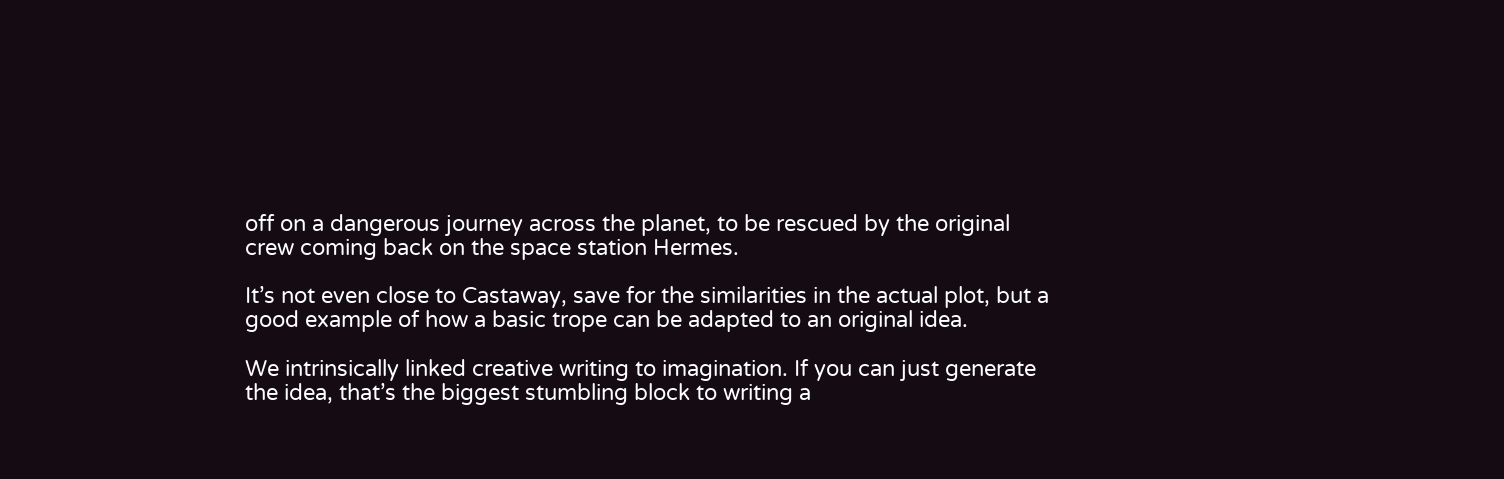off on a dangerous journey across the planet, to be rescued by the original crew coming back on the space station Hermes.

It’s not even close to Castaway, save for the similarities in the actual plot, but a good example of how a basic trope can be adapted to an original idea.

We intrinsically linked creative writing to imagination. If you can just generate the idea, that’s the biggest stumbling block to writing a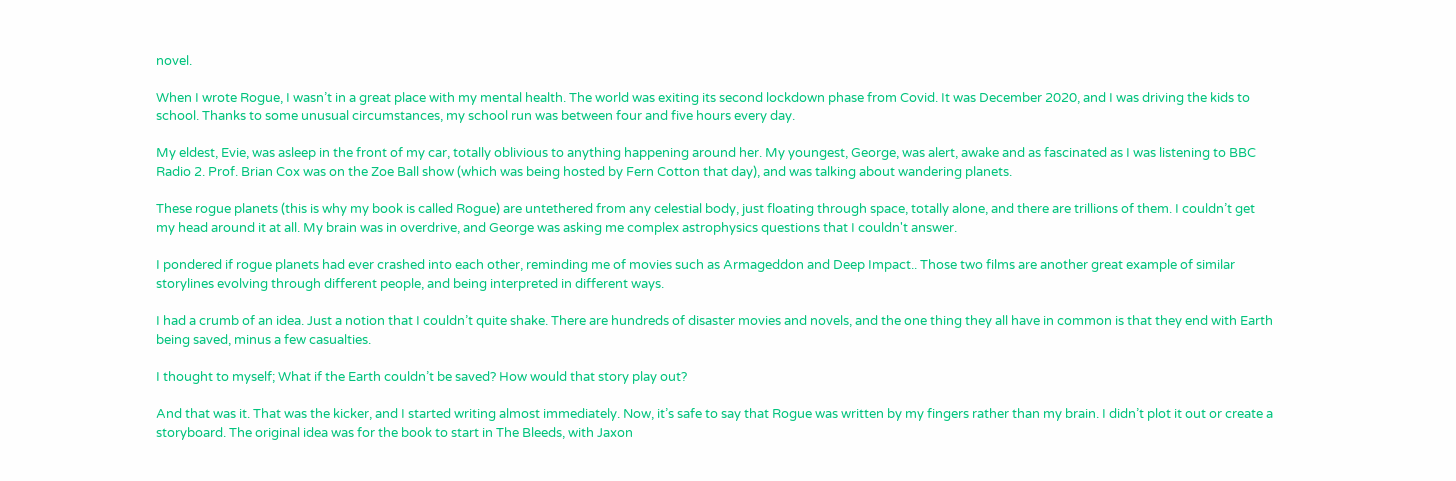novel.

When I wrote Rogue, I wasn’t in a great place with my mental health. The world was exiting its second lockdown phase from Covid. It was December 2020, and I was driving the kids to school. Thanks to some unusual circumstances, my school run was between four and five hours every day.

My eldest, Evie, was asleep in the front of my car, totally oblivious to anything happening around her. My youngest, George, was alert, awake and as fascinated as I was listening to BBC Radio 2. Prof. Brian Cox was on the Zoe Ball show (which was being hosted by Fern Cotton that day), and was talking about wandering planets.

These rogue planets (this is why my book is called Rogue) are untethered from any celestial body, just floating through space, totally alone, and there are trillions of them. I couldn’t get my head around it at all. My brain was in overdrive, and George was asking me complex astrophysics questions that I couldn't answer.

I pondered if rogue planets had ever crashed into each other, reminding me of movies such as Armageddon and Deep Impact.. Those two films are another great example of similar storylines evolving through different people, and being interpreted in different ways.

I had a crumb of an idea. Just a notion that I couldn’t quite shake. There are hundreds of disaster movies and novels, and the one thing they all have in common is that they end with Earth being saved, minus a few casualties.

I thought to myself; What if the Earth couldn’t be saved? How would that story play out?

And that was it. That was the kicker, and I started writing almost immediately. Now, it’s safe to say that Rogue was written by my fingers rather than my brain. I didn’t plot it out or create a storyboard. The original idea was for the book to start in The Bleeds, with Jaxon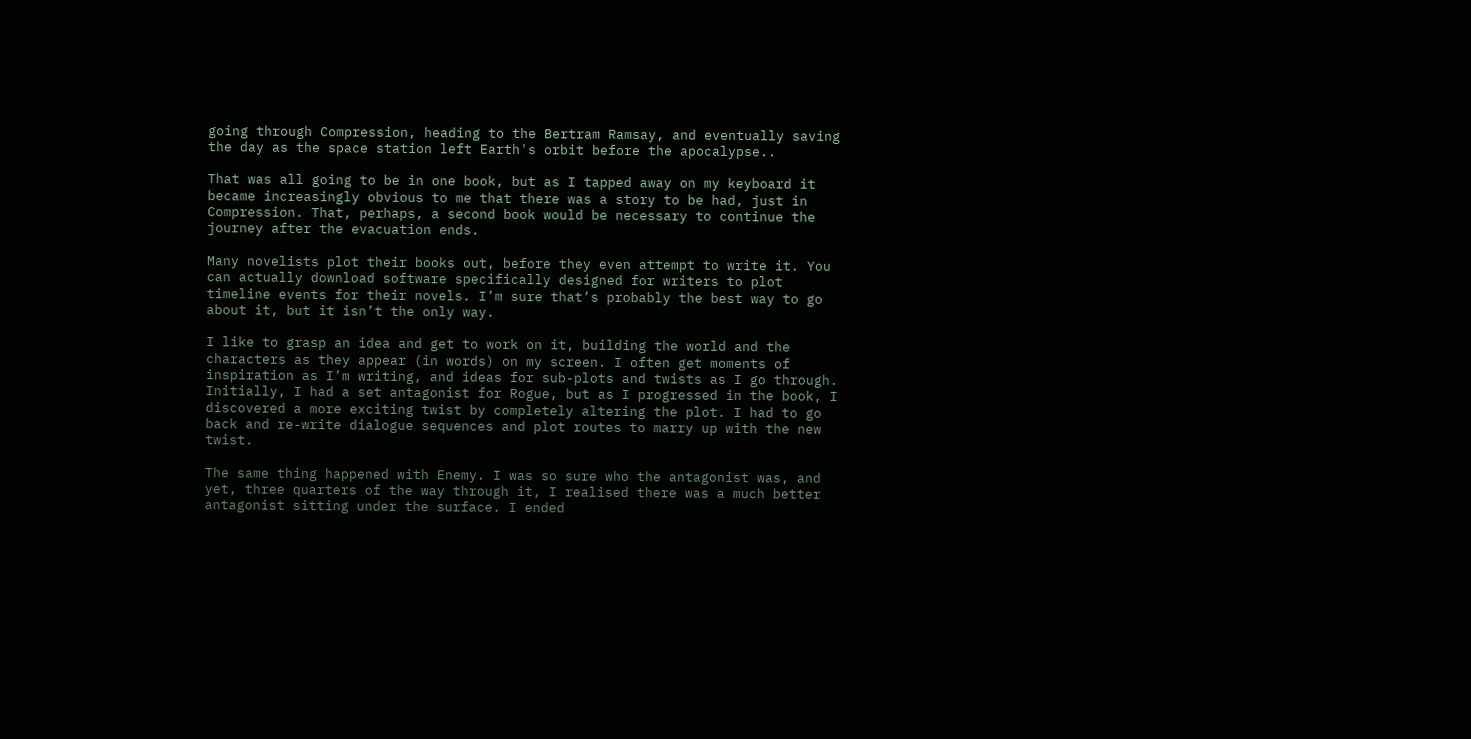going through Compression, heading to the Bertram Ramsay, and eventually saving the day as the space station left Earth's orbit before the apocalypse..

That was all going to be in one book, but as I tapped away on my keyboard it became increasingly obvious to me that there was a story to be had, just in Compression. That, perhaps, a second book would be necessary to continue the journey after the evacuation ends.

Many novelists plot their books out, before they even attempt to write it. You can actually download software specifically designed for writers to plot timeline events for their novels. I’m sure that’s probably the best way to go about it, but it isn’t the only way.

I like to grasp an idea and get to work on it, building the world and the characters as they appear (in words) on my screen. I often get moments of inspiration as I’m writing, and ideas for sub-plots and twists as I go through. Initially, I had a set antagonist for Rogue, but as I progressed in the book, I discovered a more exciting twist by completely altering the plot. I had to go back and re-write dialogue sequences and plot routes to marry up with the new twist.

The same thing happened with Enemy. I was so sure who the antagonist was, and yet, three quarters of the way through it, I realised there was a much better antagonist sitting under the surface. I ended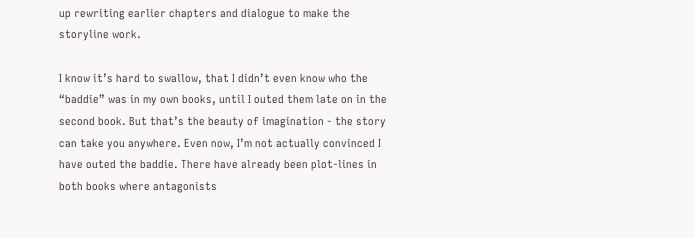up rewriting earlier chapters and dialogue to make the storyline work.

I know it’s hard to swallow, that I didn’t even know who the “baddie” was in my own books, until I outed them late on in the second book. But that’s the beauty of imagination - the story can take you anywhere. Even now, I’m not actually convinced I have outed the baddie. There have already been plot-lines in both books where antagonists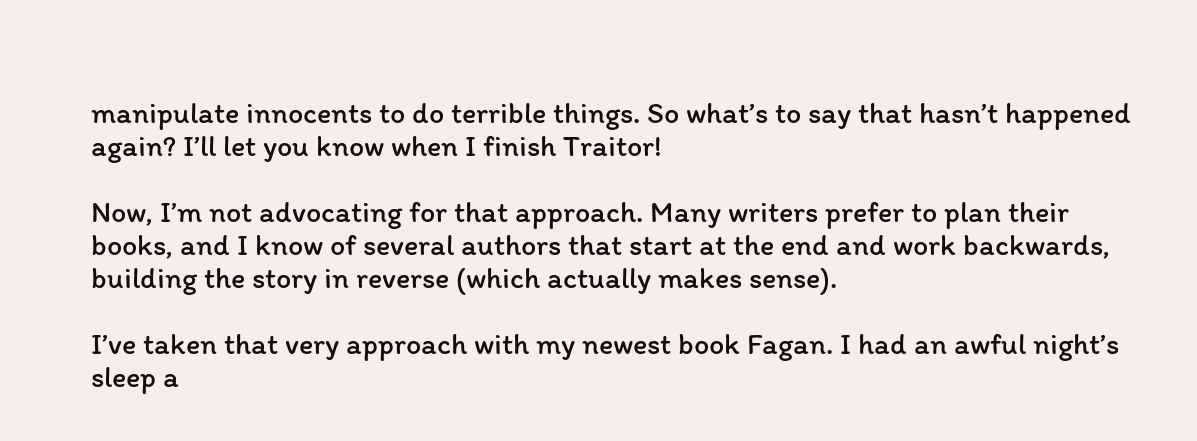manipulate innocents to do terrible things. So what’s to say that hasn’t happened again? I’ll let you know when I finish Traitor!

Now, I’m not advocating for that approach. Many writers prefer to plan their books, and I know of several authors that start at the end and work backwards, building the story in reverse (which actually makes sense).

I’ve taken that very approach with my newest book Fagan. I had an awful night’s sleep a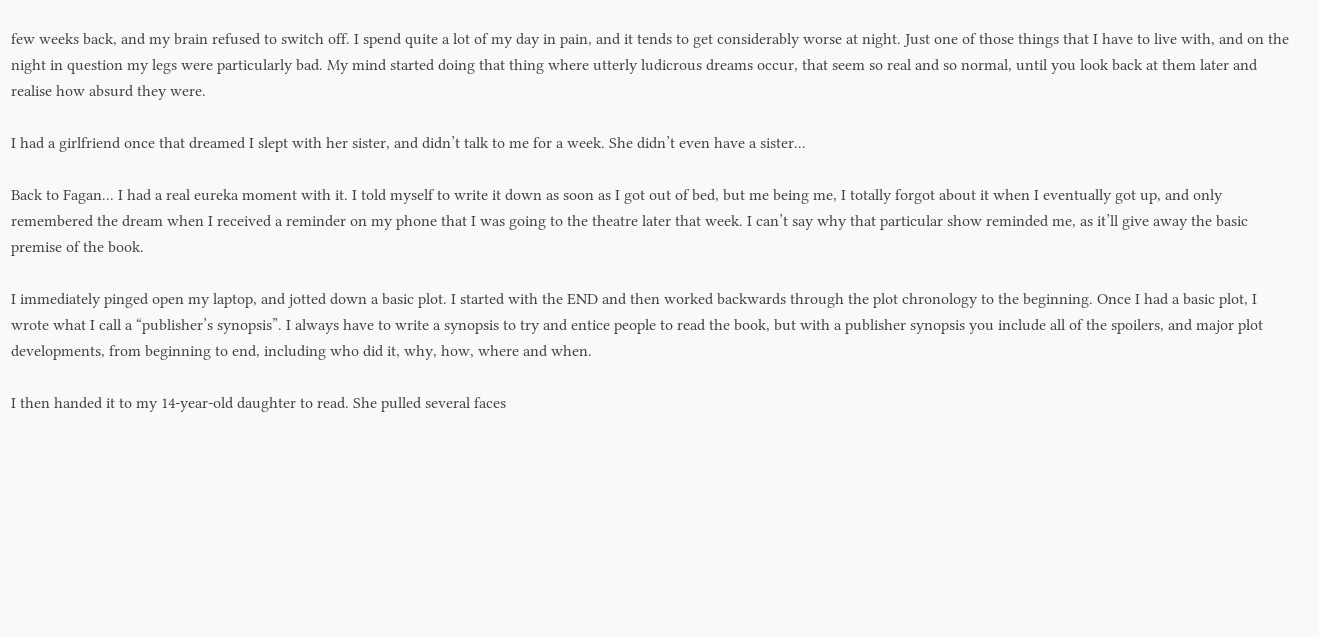few weeks back, and my brain refused to switch off. I spend quite a lot of my day in pain, and it tends to get considerably worse at night. Just one of those things that I have to live with, and on the night in question my legs were particularly bad. My mind started doing that thing where utterly ludicrous dreams occur, that seem so real and so normal, until you look back at them later and realise how absurd they were.

I had a girlfriend once that dreamed I slept with her sister, and didn’t talk to me for a week. She didn’t even have a sister...

Back to Fagan... I had a real eureka moment with it. I told myself to write it down as soon as I got out of bed, but me being me, I totally forgot about it when I eventually got up, and only remembered the dream when I received a reminder on my phone that I was going to the theatre later that week. I can’t say why that particular show reminded me, as it’ll give away the basic premise of the book.

I immediately pinged open my laptop, and jotted down a basic plot. I started with the END and then worked backwards through the plot chronology to the beginning. Once I had a basic plot, I wrote what I call a “publisher’s synopsis”. I always have to write a synopsis to try and entice people to read the book, but with a publisher synopsis you include all of the spoilers, and major plot developments, from beginning to end, including who did it, why, how, where and when.

I then handed it to my 14-year-old daughter to read. She pulled several faces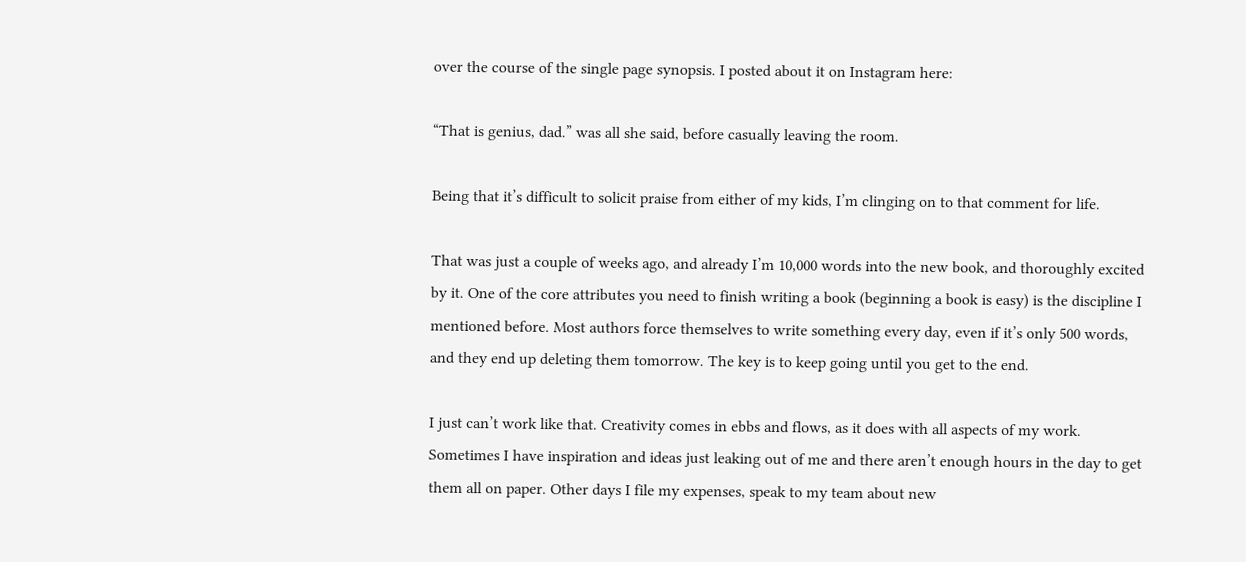over the course of the single page synopsis. I posted about it on Instagram here:

“That is genius, dad.” was all she said, before casually leaving the room.

Being that it’s difficult to solicit praise from either of my kids, I’m clinging on to that comment for life.

That was just a couple of weeks ago, and already I’m 10,000 words into the new book, and thoroughly excited by it. One of the core attributes you need to finish writing a book (beginning a book is easy) is the discipline I mentioned before. Most authors force themselves to write something every day, even if it’s only 500 words, and they end up deleting them tomorrow. The key is to keep going until you get to the end.

I just can’t work like that. Creativity comes in ebbs and flows, as it does with all aspects of my work. Sometimes I have inspiration and ideas just leaking out of me and there aren’t enough hours in the day to get them all on paper. Other days I file my expenses, speak to my team about new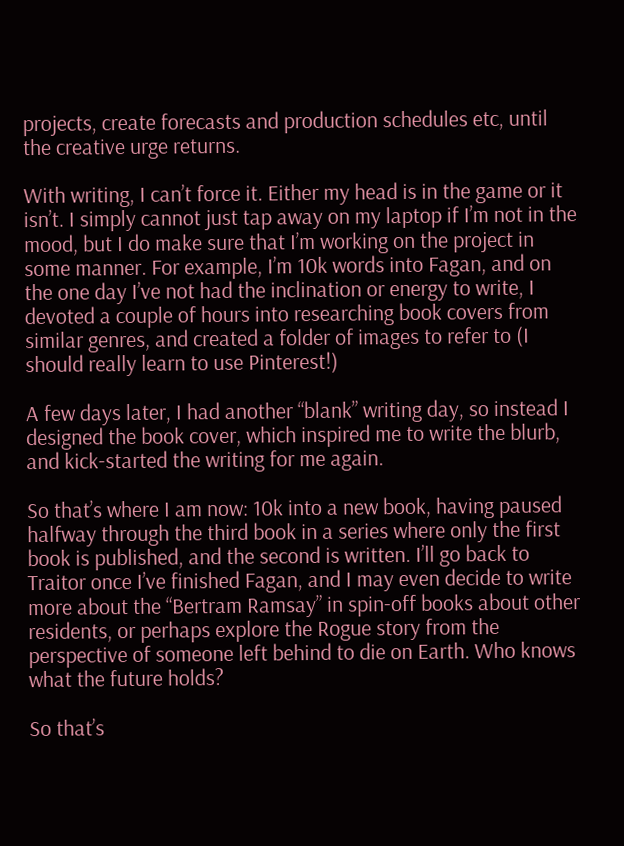projects, create forecasts and production schedules etc, until the creative urge returns.

With writing, I can’t force it. Either my head is in the game or it isn’t. I simply cannot just tap away on my laptop if I’m not in the mood, but I do make sure that I’m working on the project in some manner. For example, I’m 10k words into Fagan, and on the one day I’ve not had the inclination or energy to write, I devoted a couple of hours into researching book covers from similar genres, and created a folder of images to refer to (I should really learn to use Pinterest!)

A few days later, I had another “blank” writing day, so instead I designed the book cover, which inspired me to write the blurb, and kick-started the writing for me again.

So that’s where I am now: 10k into a new book, having paused halfway through the third book in a series where only the first book is published, and the second is written. I’ll go back to Traitor once I’ve finished Fagan, and I may even decide to write more about the “Bertram Ramsay” in spin-off books about other residents, or perhaps explore the Rogue story from the perspective of someone left behind to die on Earth. Who knows what the future holds?

So that’s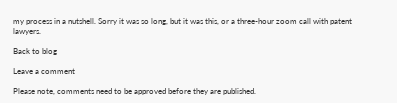my process in a nutshell. Sorry it was so long, but it was this, or a three-hour zoom call with patent lawyers.

Back to blog

Leave a comment

Please note, comments need to be approved before they are published.